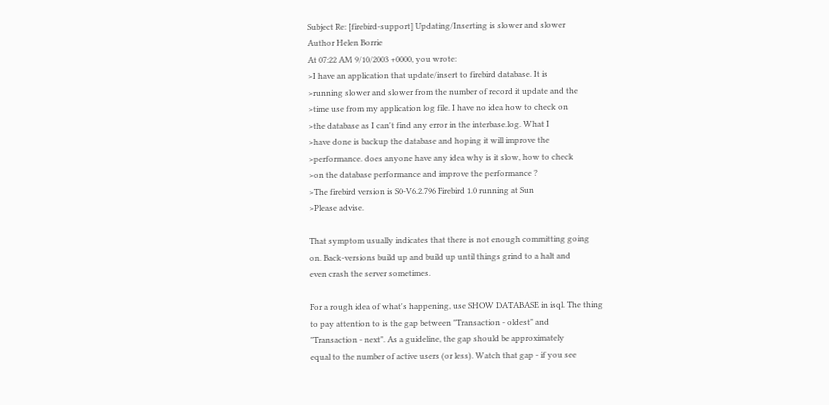Subject Re: [firebird-support] Updating/Inserting is slower and slower
Author Helen Borrie
At 07:22 AM 9/10/2003 +0000, you wrote:
>I have an application that update/insert to firebird database. It is
>running slower and slower from the number of record it update and the
>time use from my application log file. I have no idea how to check on
>the database as I can't find any error in the interbase.log. What I
>have done is backup the database and hoping it will improve the
>performance. does anyone have any idea why is it slow, how to check
>on the database performance and improve the performance ?
>The firebird version is S0-V6.2.796 Firebird 1.0 running at Sun
>Please advise.

That symptom usually indicates that there is not enough committing going
on. Back-versions build up and build up until things grind to a halt and
even crash the server sometimes.

For a rough idea of what's happening, use SHOW DATABASE in isql. The thing
to pay attention to is the gap between "Transaction - oldest" and
"Transaction - next". As a guideline, the gap should be approximately
equal to the number of active users (or less). Watch that gap - if you see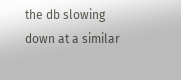the db slowing down at a similar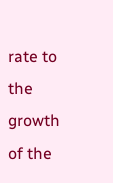rate to the growth of the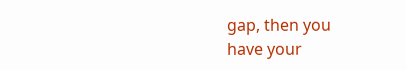gap, then you
have your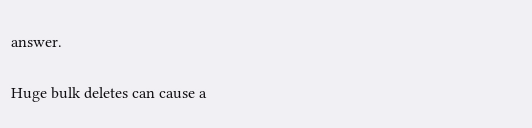answer.

Huge bulk deletes can cause a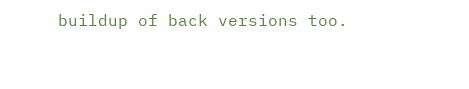buildup of back versions too.